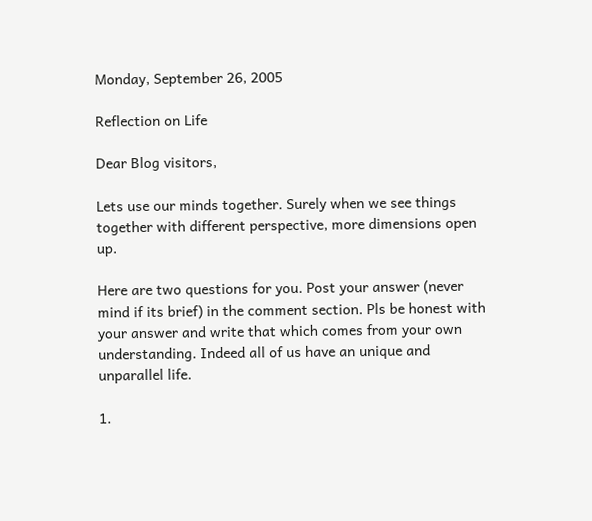Monday, September 26, 2005

Reflection on Life

Dear Blog visitors,

Lets use our minds together. Surely when we see things together with different perspective, more dimensions open up.

Here are two questions for you. Post your answer (never mind if its brief) in the comment section. Pls be honest with your answer and write that which comes from your own understanding. Indeed all of us have an unique and unparallel life.

1.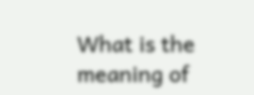What is the meaning of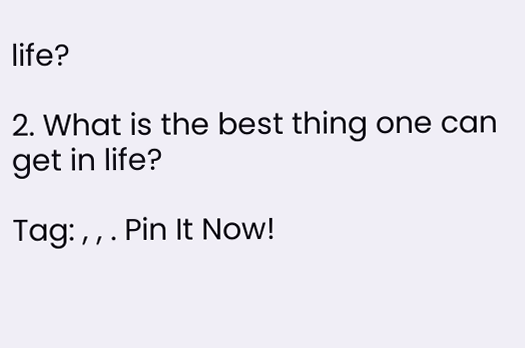life?

2. What is the best thing one can get in life?

Tag: , , . Pin It Now!